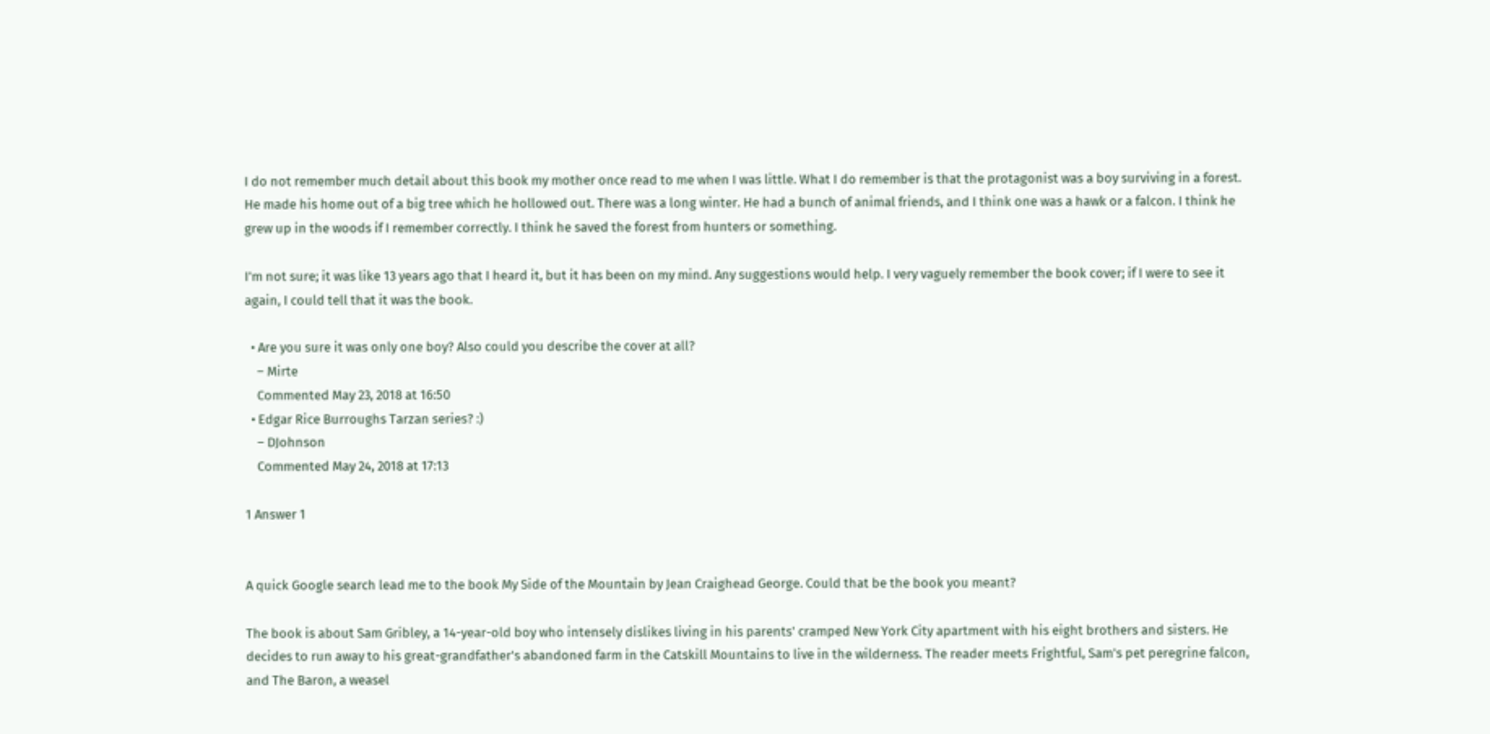I do not remember much detail about this book my mother once read to me when I was little. What I do remember is that the protagonist was a boy surviving in a forest. He made his home out of a big tree which he hollowed out. There was a long winter. He had a bunch of animal friends, and I think one was a hawk or a falcon. I think he grew up in the woods if I remember correctly. I think he saved the forest from hunters or something.

I'm not sure; it was like 13 years ago that I heard it, but it has been on my mind. Any suggestions would help. I very vaguely remember the book cover; if I were to see it again, I could tell that it was the book.

  • Are you sure it was only one boy? Also could you describe the cover at all?
    – Mirte
    Commented May 23, 2018 at 16:50
  • Edgar Rice Burroughs Tarzan series? :)
    – DJohnson
    Commented May 24, 2018 at 17:13

1 Answer 1


A quick Google search lead me to the book My Side of the Mountain by Jean Craighead George. Could that be the book you meant?

The book is about Sam Gribley, a 14-year-old boy who intensely dislikes living in his parents' cramped New York City apartment with his eight brothers and sisters. He decides to run away to his great-grandfather's abandoned farm in the Catskill Mountains to live in the wilderness. The reader meets Frightful, Sam's pet peregrine falcon, and The Baron, a weasel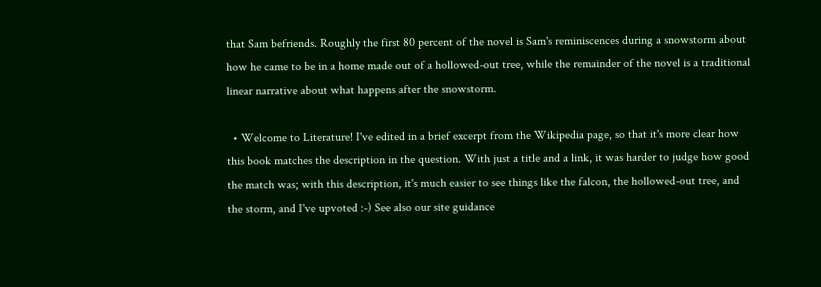that Sam befriends. Roughly the first 80 percent of the novel is Sam's reminiscences during a snowstorm about how he came to be in a home made out of a hollowed-out tree, while the remainder of the novel is a traditional linear narrative about what happens after the snowstorm.

  • Welcome to Literature! I've edited in a brief excerpt from the Wikipedia page, so that it's more clear how this book matches the description in the question. With just a title and a link, it was harder to judge how good the match was; with this description, it's much easier to see things like the falcon, the hollowed-out tree, and the storm, and I've upvoted :-) See also our site guidance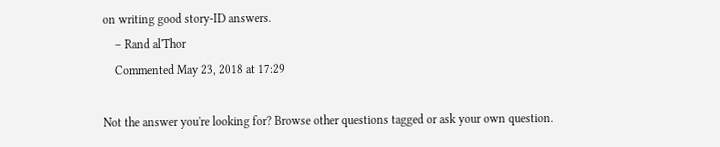on writing good story-ID answers.
    – Rand al'Thor
    Commented May 23, 2018 at 17:29

Not the answer you're looking for? Browse other questions tagged or ask your own question.